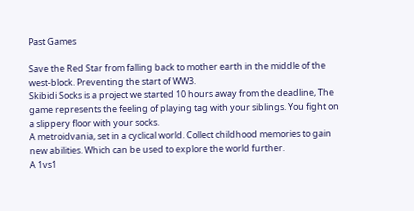Past Games

Save the Red Star from falling back to mother earth in the middle of the west-block. Preventing the start of WW3.
Skibidi Socks is a project we started 10 hours away from the deadline, The game represents the feeling of playing tag with your siblings. You fight on a slippery floor with your socks.
A metroidvania, set in a cyclical world. Collect childhood memories to gain new abilities. Which can be used to explore the world further.
A 1vs1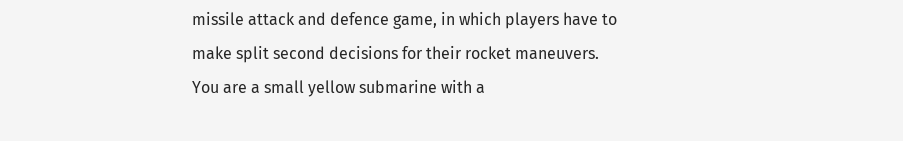missile attack and defence game, in which players have to make split second decisions for their rocket maneuvers.
You are a small yellow submarine with a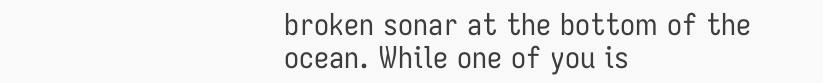broken sonar at the bottom of the ocean. While one of you is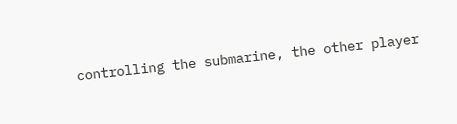controlling the submarine, the other player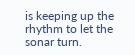is keeping up the rhythm to let the sonar turn.